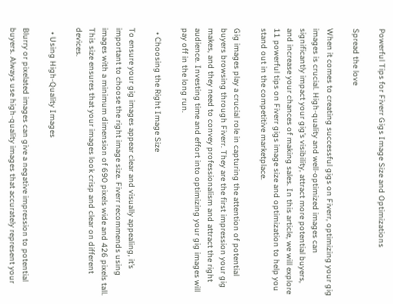Powerful Tips for Fiverr Gigs Image Size and Optimizations

Spread the love

When it comes to creating successful gigs on Fiverr, optimizing your gig images is crucial. High-quality and well-optimized images can significantly impact your gig’s visibility, attract more potential buyers, and increase your chances of making sales. In this article, we will explore 11 powerful tips on Fiverr gigs image size and optimization to help you stand out in the competitive marketplace.

Gig images play a crucial role in capturing the attention of potential buyers browsing through Fiverr. They are the first impression your gig makes, and they need to convey professionalism and attract the right audience. Investing time and effort into optimizing your gig images will pay off in the long run.

  • Choosing the Right Image Size

To ensure your gig images appear clear and visually appealing, it’s important to choose the right image size. Fiverr recommends using images with a minimum dimension of 690 pixels wide and 426 pixels tall. This size ensures that your images look crisp and clear on different devices.

  • Using High-Quality Images

Blurry or pixelated images can give a negative impression to potential buyers. Always use high-quality images that accurately represent your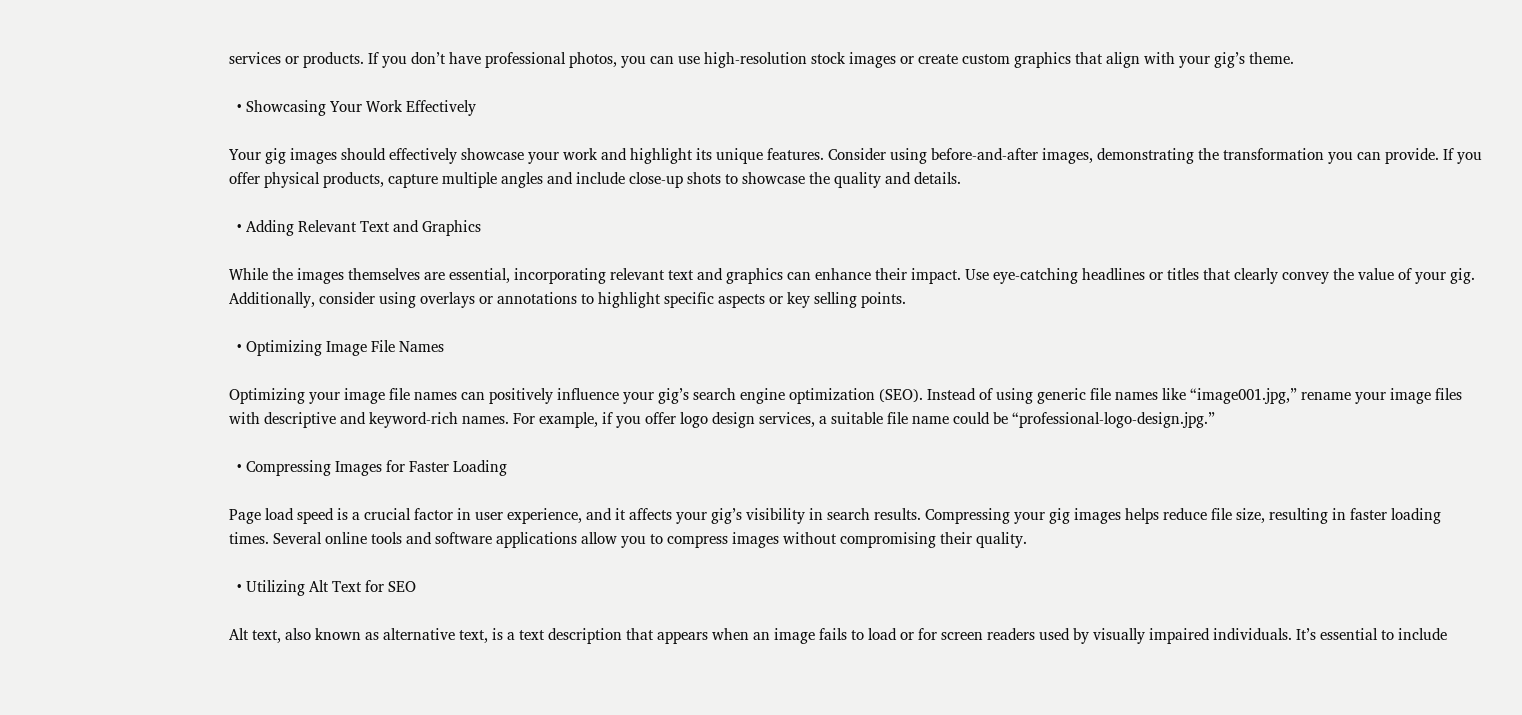services or products. If you don’t have professional photos, you can use high-resolution stock images or create custom graphics that align with your gig’s theme.

  • Showcasing Your Work Effectively

Your gig images should effectively showcase your work and highlight its unique features. Consider using before-and-after images, demonstrating the transformation you can provide. If you offer physical products, capture multiple angles and include close-up shots to showcase the quality and details.

  • Adding Relevant Text and Graphics

While the images themselves are essential, incorporating relevant text and graphics can enhance their impact. Use eye-catching headlines or titles that clearly convey the value of your gig. Additionally, consider using overlays or annotations to highlight specific aspects or key selling points.

  • Optimizing Image File Names

Optimizing your image file names can positively influence your gig’s search engine optimization (SEO). Instead of using generic file names like “image001.jpg,” rename your image files with descriptive and keyword-rich names. For example, if you offer logo design services, a suitable file name could be “professional-logo-design.jpg.”

  • Compressing Images for Faster Loading

Page load speed is a crucial factor in user experience, and it affects your gig’s visibility in search results. Compressing your gig images helps reduce file size, resulting in faster loading times. Several online tools and software applications allow you to compress images without compromising their quality.

  • Utilizing Alt Text for SEO

Alt text, also known as alternative text, is a text description that appears when an image fails to load or for screen readers used by visually impaired individuals. It’s essential to include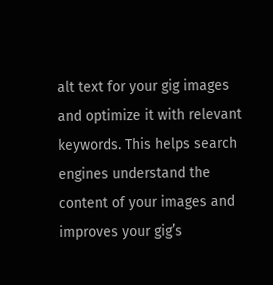alt text for your gig images and optimize it with relevant keywords. This helps search engines understand the content of your images and improves your gig’s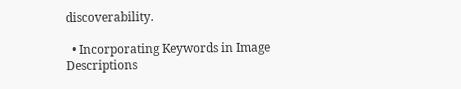discoverability.

  • Incorporating Keywords in Image Descriptions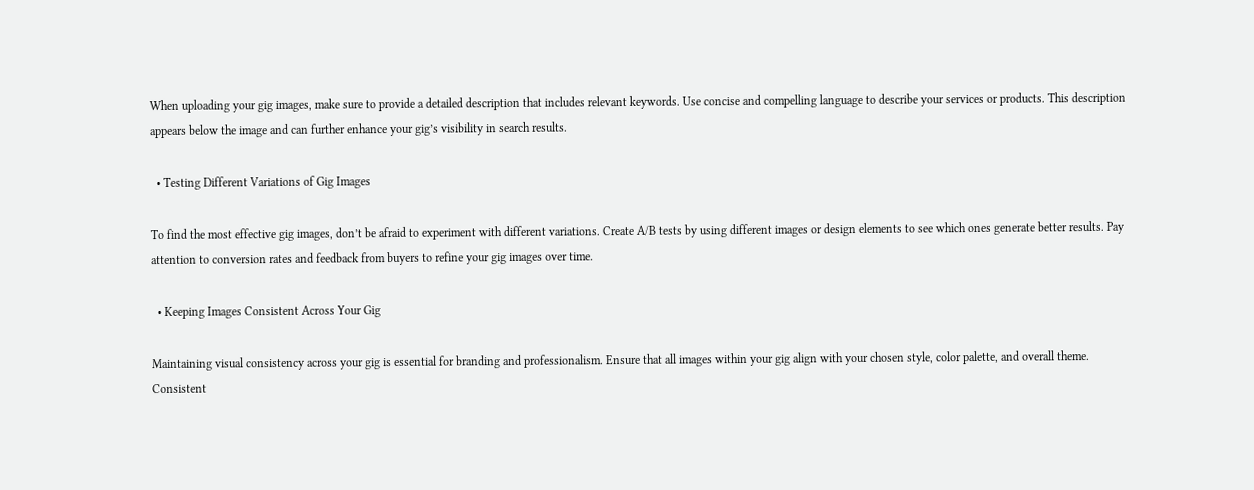When uploading your gig images, make sure to provide a detailed description that includes relevant keywords. Use concise and compelling language to describe your services or products. This description appears below the image and can further enhance your gig’s visibility in search results.

  • Testing Different Variations of Gig Images

To find the most effective gig images, don’t be afraid to experiment with different variations. Create A/B tests by using different images or design elements to see which ones generate better results. Pay attention to conversion rates and feedback from buyers to refine your gig images over time.

  • Keeping Images Consistent Across Your Gig

Maintaining visual consistency across your gig is essential for branding and professionalism. Ensure that all images within your gig align with your chosen style, color palette, and overall theme. Consistent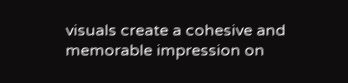visuals create a cohesive and memorable impression on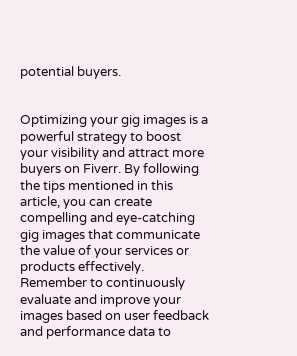potential buyers.


Optimizing your gig images is a powerful strategy to boost your visibility and attract more buyers on Fiverr. By following the tips mentioned in this article, you can create compelling and eye-catching gig images that communicate the value of your services or products effectively. Remember to continuously evaluate and improve your images based on user feedback and performance data to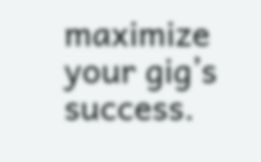maximize your gig’s success.